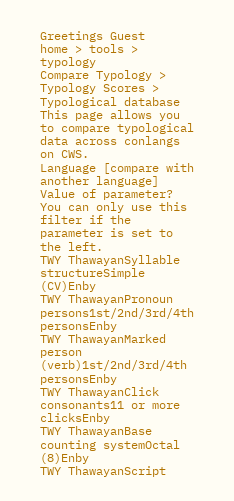Greetings Guest
home > tools > typology
Compare Typology > Typology Scores >
Typological database
This page allows you to compare typological data across conlangs on CWS.
Language [compare with another language]
Value of parameter? You can only use this filter if the parameter is set to the left.
TWY ThawayanSyllable structureSimple (CV)Enby
TWY ThawayanPronoun persons1st/2nd/3rd/4th personsEnby
TWY ThawayanMarked person (verb)1st/2nd/3rd/4th personsEnby
TWY ThawayanClick consonants11 or more clicksEnby
TWY ThawayanBase counting systemOctal (8)Enby
TWY ThawayanScript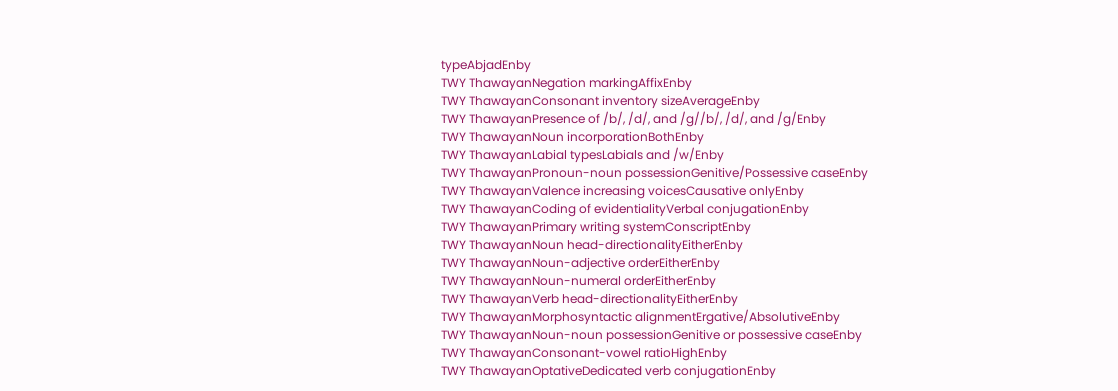typeAbjadEnby
TWY ThawayanNegation markingAffixEnby
TWY ThawayanConsonant inventory sizeAverageEnby
TWY ThawayanPresence of /b/, /d/, and /g//b/, /d/, and /g/Enby
TWY ThawayanNoun incorporationBothEnby
TWY ThawayanLabial typesLabials and /w/Enby
TWY ThawayanPronoun-noun possessionGenitive/Possessive caseEnby
TWY ThawayanValence increasing voicesCausative onlyEnby
TWY ThawayanCoding of evidentialityVerbal conjugationEnby
TWY ThawayanPrimary writing systemConscriptEnby
TWY ThawayanNoun head-directionalityEitherEnby
TWY ThawayanNoun-adjective orderEitherEnby
TWY ThawayanNoun-numeral orderEitherEnby
TWY ThawayanVerb head-directionalityEitherEnby
TWY ThawayanMorphosyntactic alignmentErgative/AbsolutiveEnby
TWY ThawayanNoun-noun possessionGenitive or possessive caseEnby
TWY ThawayanConsonant-vowel ratioHighEnby
TWY ThawayanOptativeDedicated verb conjugationEnby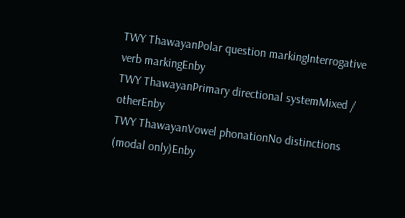TWY ThawayanPolar question markingInterrogative verb markingEnby
TWY ThawayanPrimary directional systemMixed / otherEnby
TWY ThawayanVowel phonationNo distinctions (modal only)Enby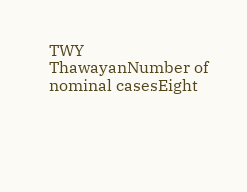TWY ThawayanNumber of nominal casesEight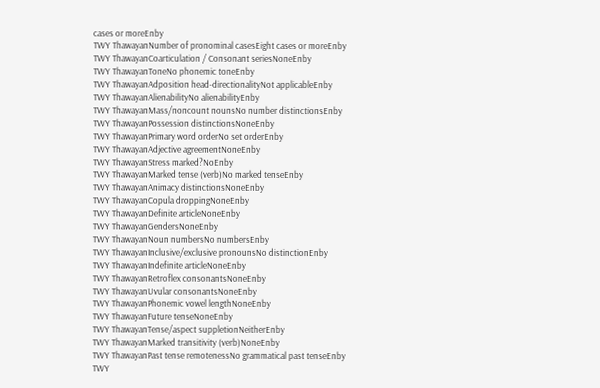cases or moreEnby
TWY ThawayanNumber of pronominal casesEight cases or moreEnby
TWY ThawayanCoarticulation / Consonant seriesNoneEnby
TWY ThawayanToneNo phonemic toneEnby
TWY ThawayanAdposition head-directionalityNot applicableEnby
TWY ThawayanAlienabilityNo alienabilityEnby
TWY ThawayanMass/noncount nounsNo number distinctionsEnby
TWY ThawayanPossession distinctionsNoneEnby
TWY ThawayanPrimary word orderNo set orderEnby
TWY ThawayanAdjective agreementNoneEnby
TWY ThawayanStress marked?NoEnby
TWY ThawayanMarked tense (verb)No marked tenseEnby
TWY ThawayanAnimacy distinctionsNoneEnby
TWY ThawayanCopula droppingNoneEnby
TWY ThawayanDefinite articleNoneEnby
TWY ThawayanGendersNoneEnby
TWY ThawayanNoun numbersNo numbersEnby
TWY ThawayanInclusive/exclusive pronounsNo distinctionEnby
TWY ThawayanIndefinite articleNoneEnby
TWY ThawayanRetroflex consonantsNoneEnby
TWY ThawayanUvular consonantsNoneEnby
TWY ThawayanPhonemic vowel lengthNoneEnby
TWY ThawayanFuture tenseNoneEnby
TWY ThawayanTense/aspect suppletionNeitherEnby
TWY ThawayanMarked transitivity (verb)NoneEnby
TWY ThawayanPast tense remotenessNo grammatical past tenseEnby
TWY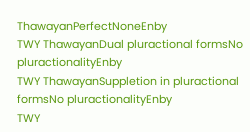ThawayanPerfectNoneEnby
TWY ThawayanDual pluractional formsNo pluractionalityEnby
TWY ThawayanSuppletion in pluractional formsNo pluractionalityEnby
TWY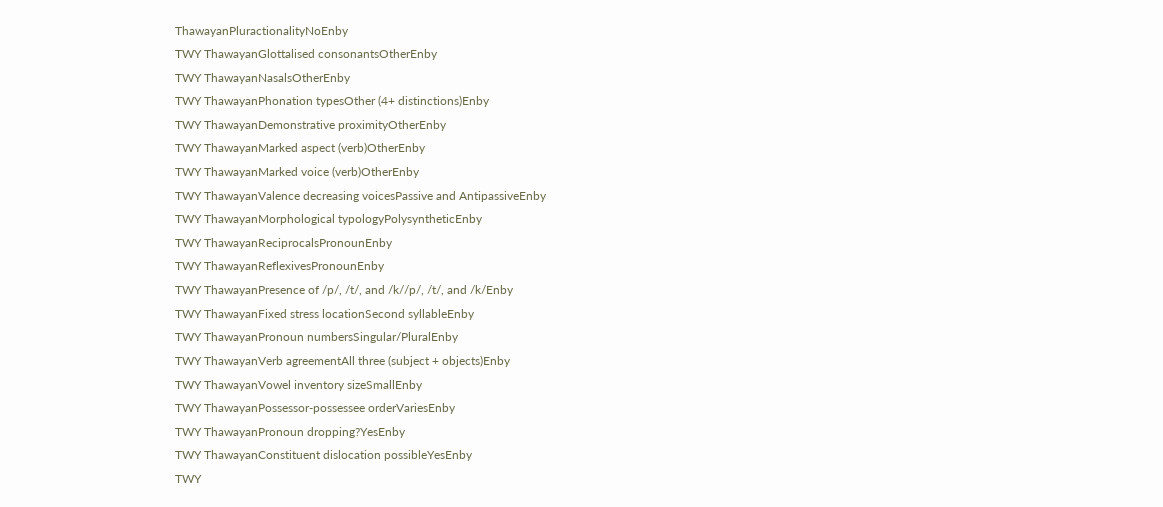ThawayanPluractionalityNoEnby
TWY ThawayanGlottalised consonantsOtherEnby
TWY ThawayanNasalsOtherEnby
TWY ThawayanPhonation typesOther (4+ distinctions)Enby
TWY ThawayanDemonstrative proximityOtherEnby
TWY ThawayanMarked aspect (verb)OtherEnby
TWY ThawayanMarked voice (verb)OtherEnby
TWY ThawayanValence decreasing voicesPassive and AntipassiveEnby
TWY ThawayanMorphological typologyPolysyntheticEnby
TWY ThawayanReciprocalsPronounEnby
TWY ThawayanReflexivesPronounEnby
TWY ThawayanPresence of /p/, /t/, and /k//p/, /t/, and /k/Enby
TWY ThawayanFixed stress locationSecond syllableEnby
TWY ThawayanPronoun numbersSingular/PluralEnby
TWY ThawayanVerb agreementAll three (subject + objects)Enby
TWY ThawayanVowel inventory sizeSmallEnby
TWY ThawayanPossessor-possessee orderVariesEnby
TWY ThawayanPronoun dropping?YesEnby
TWY ThawayanConstituent dislocation possibleYesEnby
TWY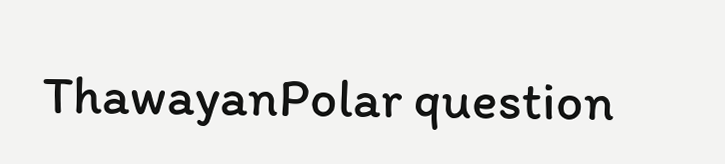ThawayanPolar question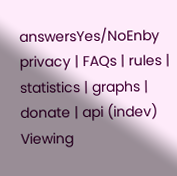answersYes/NoEnby
privacy | FAQs | rules | statistics | graphs | donate | api (indev)
Viewing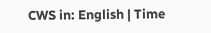CWS in: English | Time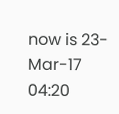now is 23-Mar-17 04:20